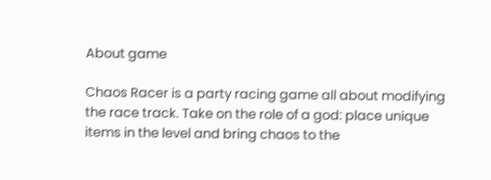About game

Chaos Racer is a party racing game all about modifying the race track. Take on the role of a god: place unique items in the level and bring chaos to the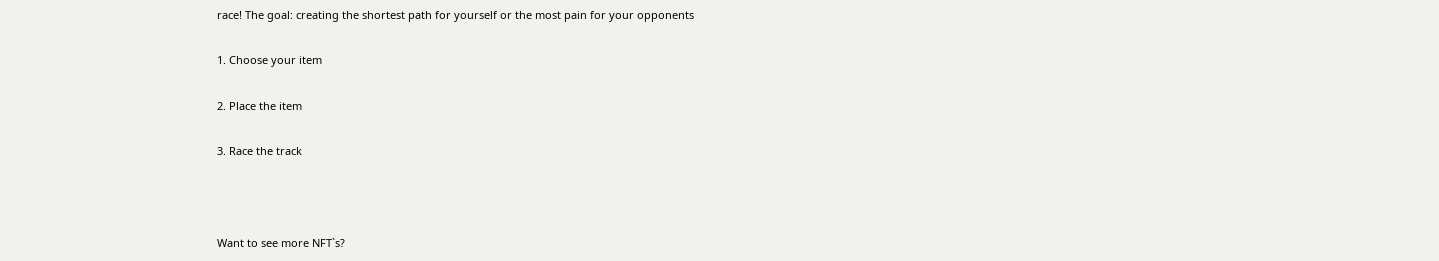race! The goal: creating the shortest path for yourself or the most pain for your opponents

1. Choose your item

2. Place the item

3. Race the track



Want to see more NFT`s?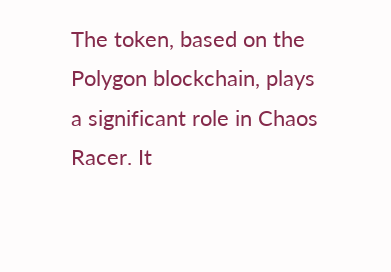The token, based on the Polygon blockchain, plays a significant role in Chaos Racer. It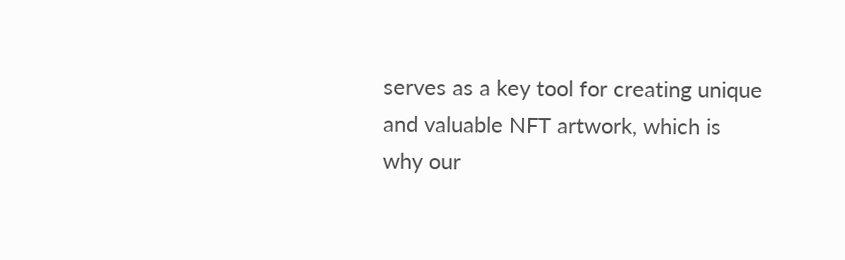serves as a key tool for creating unique and valuable NFT artwork, which is why our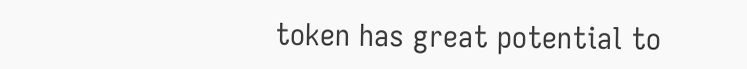token has great potential to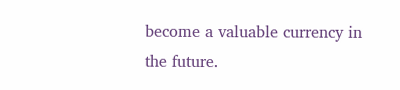become a valuable currency in the future.